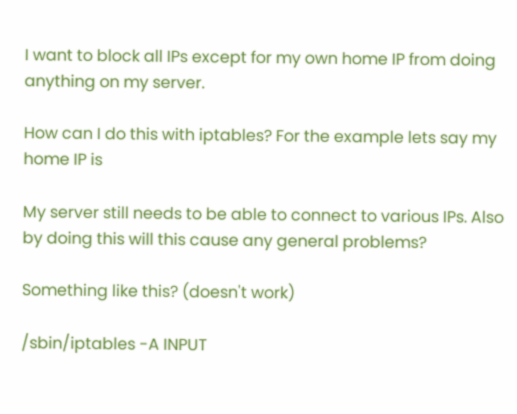I want to block all IPs except for my own home IP from doing anything on my server.

How can I do this with iptables? For the example lets say my home IP is

My server still needs to be able to connect to various IPs. Also by doing this will this cause any general problems?

Something like this? (doesn't work)

/sbin/iptables -A INPUT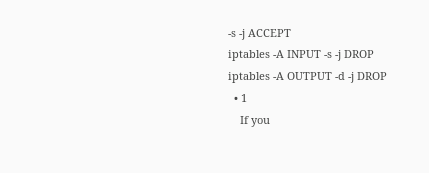-s -j ACCEPT
iptables -A INPUT -s -j DROP
iptables -A OUTPUT -d -j DROP
  • 1
    If you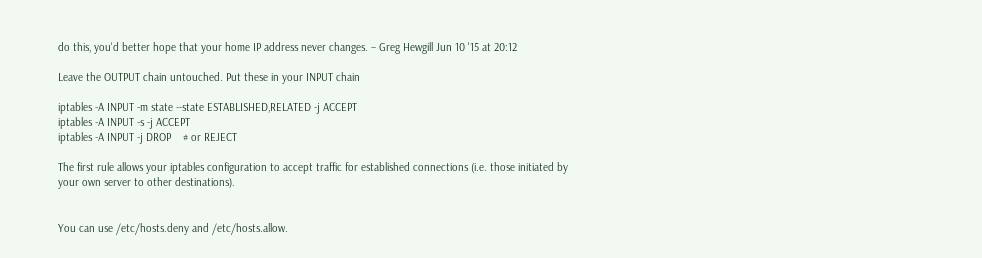do this, you'd better hope that your home IP address never changes. – Greg Hewgill Jun 10 '15 at 20:12

Leave the OUTPUT chain untouched. Put these in your INPUT chain

iptables -A INPUT -m state --state ESTABLISHED,RELATED -j ACCEPT
iptables -A INPUT -s -j ACCEPT
iptables -A INPUT -j DROP    # or REJECT

The first rule allows your iptables configuration to accept traffic for established connections (i.e. those initiated by your own server to other destinations).


You can use /etc/hosts.deny and /etc/hosts.allow.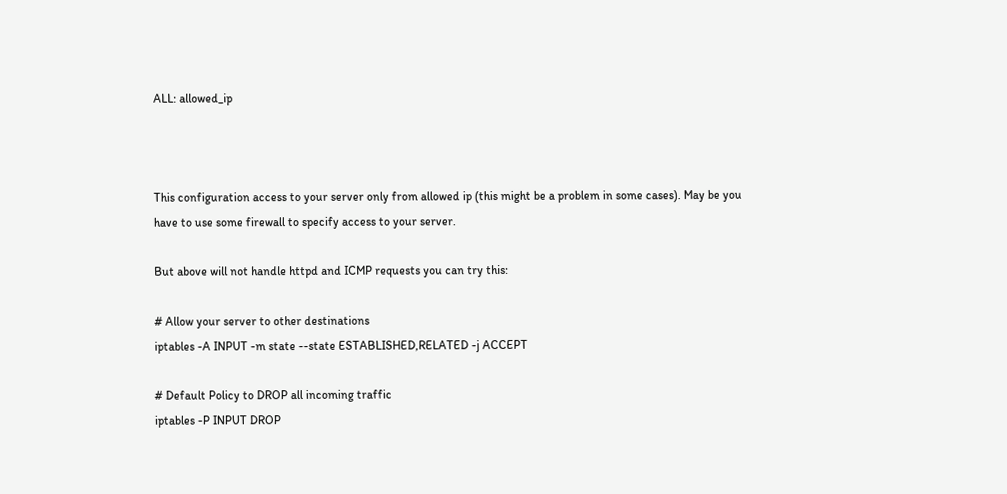ALL: allowed_ip



This configuration access to your server only from allowed ip (this might be a problem in some cases). May be you have to use some firewall to specify access to your server.

But above will not handle httpd and ICMP requests you can try this:

# Allow your server to other destinations
iptables -A INPUT -m state --state ESTABLISHED,RELATED -j ACCEPT

# Default Policy to DROP all incoming traffic
iptables -P INPUT DROP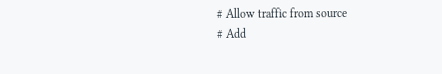# Allow traffic from source
# Add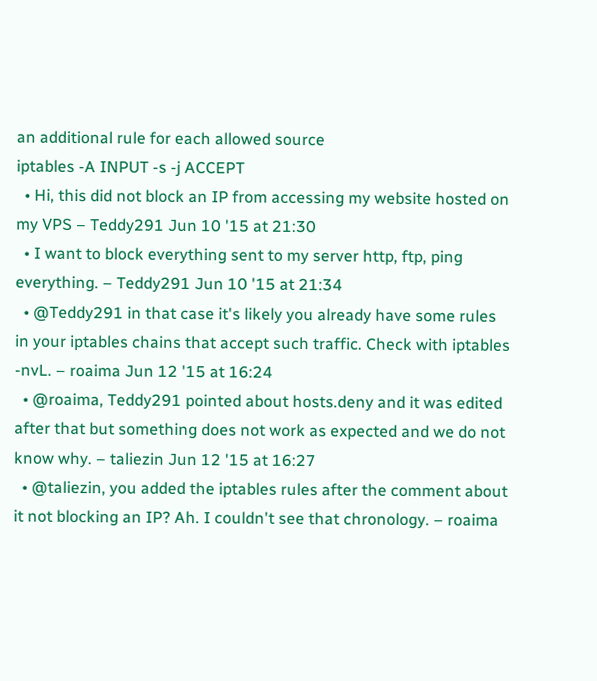an additional rule for each allowed source
iptables -A INPUT -s -j ACCEPT
  • Hi, this did not block an IP from accessing my website hosted on my VPS – Teddy291 Jun 10 '15 at 21:30
  • I want to block everything sent to my server http, ftp, ping everything. – Teddy291 Jun 10 '15 at 21:34
  • @Teddy291 in that case it's likely you already have some rules in your iptables chains that accept such traffic. Check with iptables -nvL. – roaima Jun 12 '15 at 16:24
  • @roaima, Teddy291 pointed about hosts.deny and it was edited after that but something does not work as expected and we do not know why. – taliezin Jun 12 '15 at 16:27
  • @taliezin, you added the iptables rules after the comment about it not blocking an IP? Ah. I couldn't see that chronology. – roaima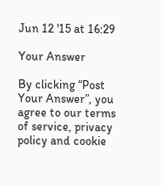Jun 12 '15 at 16:29

Your Answer

By clicking “Post Your Answer”, you agree to our terms of service, privacy policy and cookie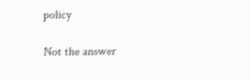policy

Not the answer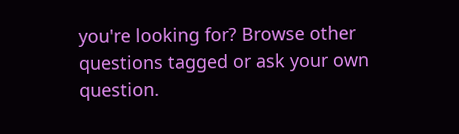you're looking for? Browse other questions tagged or ask your own question.